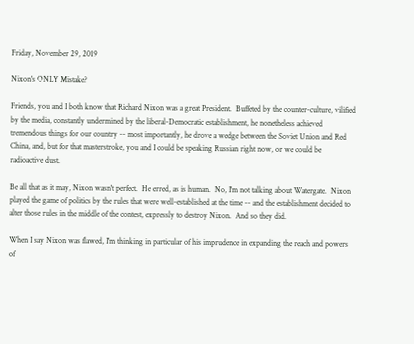Friday, November 29, 2019

Nixon's ONLY Mistake?

Friends, you and I both know that Richard Nixon was a great President.  Buffeted by the counter-culture, vilified by the media, constantly undermined by the liberal-Democratic establishment, he nonetheless achieved tremendous things for our country -- most importantly, he drove a wedge between the Soviet Union and Red China, and, but for that masterstroke, you and I could be speaking Russian right now, or we could be radioactive dust.

Be all that as it may, Nixon wasn't perfect.  He erred, as is human.  No, I'm not talking about Watergate.  Nixon played the game of politics by the rules that were well-established at the time -- and the establishment decided to alter those rules in the middle of the contest, expressly to destroy Nixon.  And so they did.

When I say Nixon was flawed, I'm thinking in particular of his imprudence in expanding the reach and powers of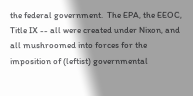the federal government.  The EPA, the EEOC, Title IX -- all were created under Nixon, and all mushroomed into forces for the imposition of (leftist) governmental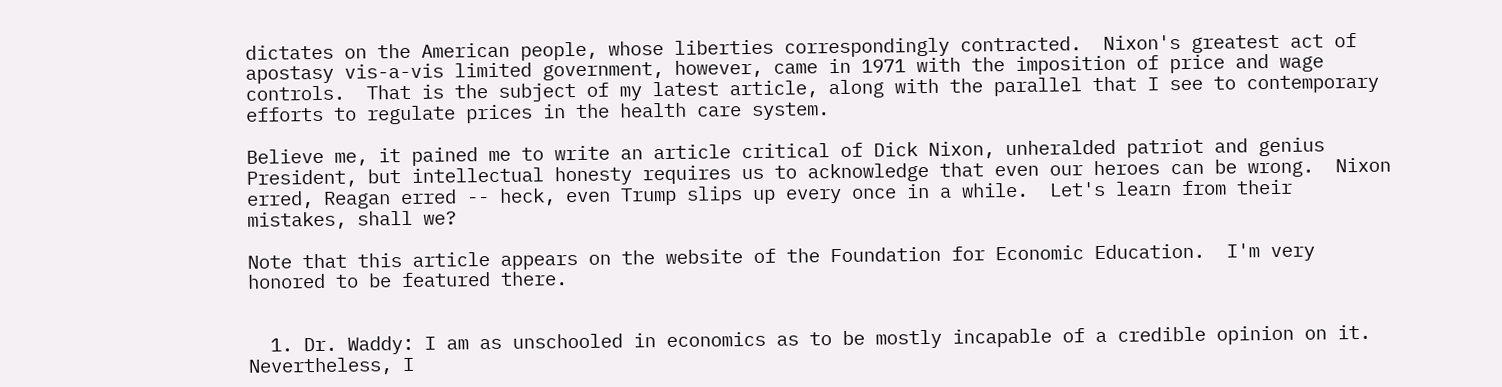dictates on the American people, whose liberties correspondingly contracted.  Nixon's greatest act of apostasy vis-a-vis limited government, however, came in 1971 with the imposition of price and wage controls.  That is the subject of my latest article, along with the parallel that I see to contemporary efforts to regulate prices in the health care system.

Believe me, it pained me to write an article critical of Dick Nixon, unheralded patriot and genius President, but intellectual honesty requires us to acknowledge that even our heroes can be wrong.  Nixon erred, Reagan erred -- heck, even Trump slips up every once in a while.  Let's learn from their mistakes, shall we?

Note that this article appears on the website of the Foundation for Economic Education.  I'm very honored to be featured there.


  1. Dr. Waddy: I am as unschooled in economics as to be mostly incapable of a credible opinion on it. Nevertheless, I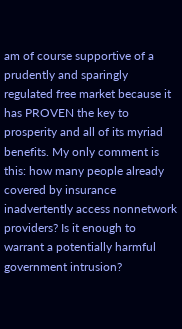am of course supportive of a prudently and sparingly regulated free market because it has PROVEN the key to prosperity and all of its myriad benefits. My only comment is this: how many people already covered by insurance inadvertently access nonnetwork providers? Is it enough to warrant a potentially harmful government intrusion?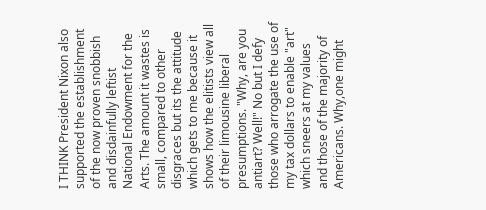I THINK President Nixon also supported the establishment of the now proven snobbish and disdainfully leftist National Endowment for the Arts. The amount it wastes is small, compared to other disgraces but its the attitude which gets to me because it shows how the elitists view all of their limousine liberal presumptions. "Why, are you antiart? Well!" No but I defy those who arrogate the use of my tax dollars to enable "art" which sneers at my values and those of the majority of Americans. Why,one might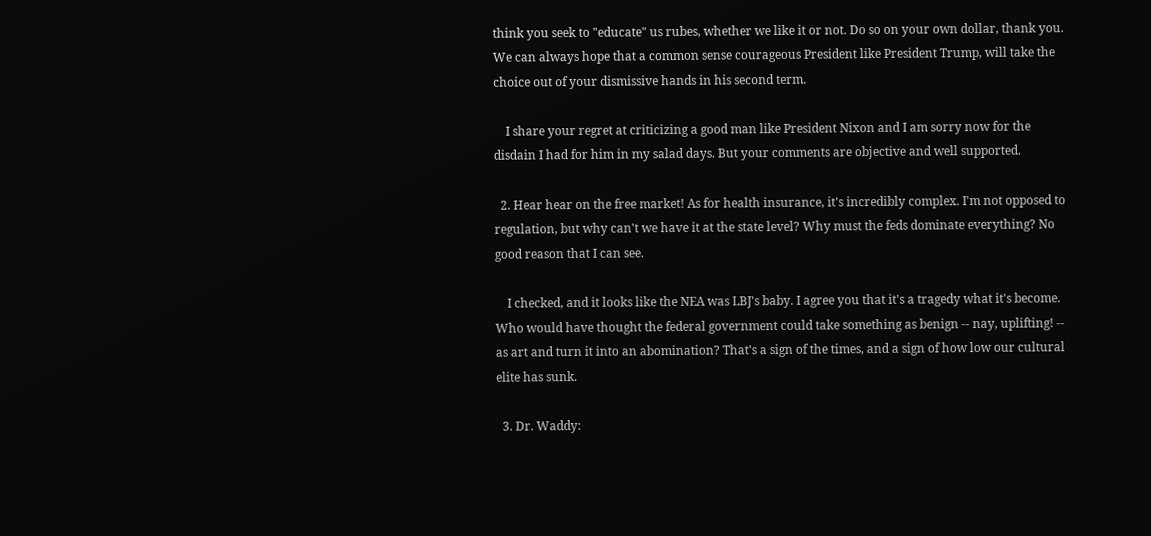think you seek to "educate" us rubes, whether we like it or not. Do so on your own dollar, thank you. We can always hope that a common sense courageous President like President Trump, will take the choice out of your dismissive hands in his second term.

    I share your regret at criticizing a good man like President Nixon and I am sorry now for the disdain I had for him in my salad days. But your comments are objective and well supported.

  2. Hear hear on the free market! As for health insurance, it's incredibly complex. I'm not opposed to regulation, but why can't we have it at the state level? Why must the feds dominate everything? No good reason that I can see.

    I checked, and it looks like the NEA was LBJ's baby. I agree you that it's a tragedy what it's become. Who would have thought the federal government could take something as benign -- nay, uplifting! -- as art and turn it into an abomination? That's a sign of the times, and a sign of how low our cultural elite has sunk.

  3. Dr. Waddy: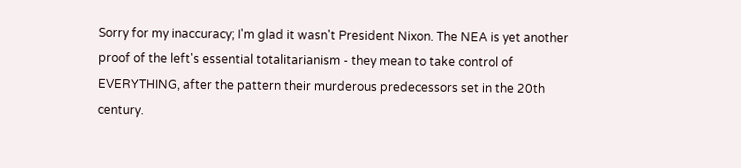Sorry for my inaccuracy; I'm glad it wasn't President Nixon. The NEA is yet another proof of the left's essential totalitarianism - they mean to take control of EVERYTHING, after the pattern their murderous predecessors set in the 20th century.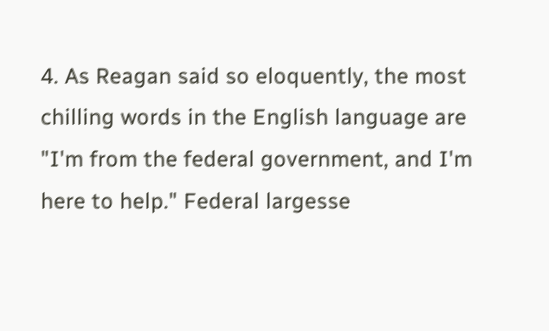4. As Reagan said so eloquently, the most chilling words in the English language are "I'm from the federal government, and I'm here to help." Federal largesse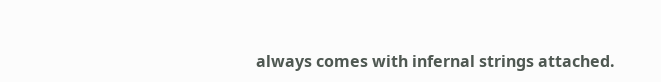always comes with infernal strings attached.